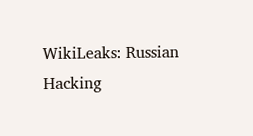WikiLeaks: Russian Hacking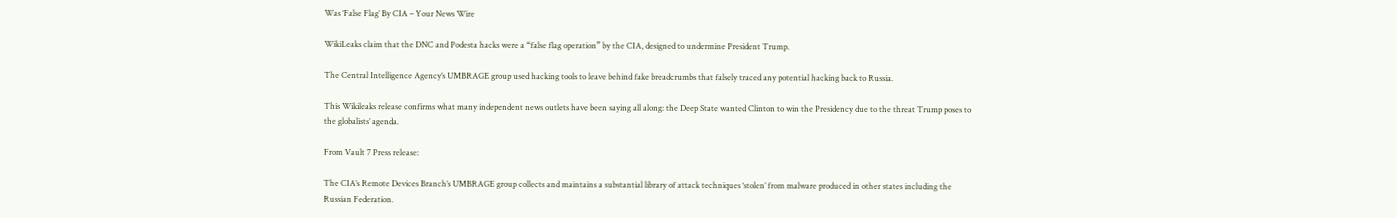Was ‘False Flag’ By CIA – Your News Wire

WikiLeaks claim that the DNC and Podesta hacks were a “false flag operation” by the CIA, designed to undermine President Trump.

The Central Intelligence Agency’s UMBRAGE group used hacking tools to leave behind fake breadcrumbs that falsely traced any potential hacking back to Russia.

This Wikileaks release confirms what many independent news outlets have been saying all along: the Deep State wanted Clinton to win the Presidency due to the threat Trump poses to the globalists’ agenda.

From Vault 7 Press release:

The CIA’s Remote Devices Branch’s UMBRAGE group collects and maintains a substantial library of attack techniques ‘stolen’ from malware produced in other states including the Russian Federation.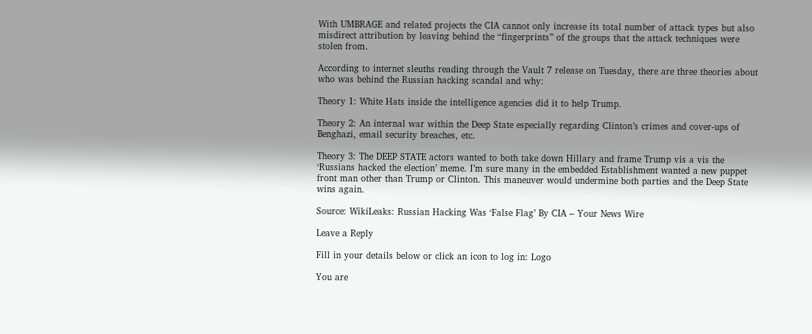With UMBRAGE and related projects the CIA cannot only increase its total number of attack types but also misdirect attribution by leaving behind the “fingerprints” of the groups that the attack techniques were stolen from.

According to internet sleuths reading through the Vault 7 release on Tuesday, there are three theories about who was behind the Russian hacking scandal and why:

Theory 1: White Hats inside the intelligence agencies did it to help Trump.

Theory 2: An internal war within the Deep State especially regarding Clinton’s crimes and cover-ups of Benghazi, email security breaches, etc.

Theory 3: The DEEP STATE actors wanted to both take down Hillary and frame Trump vis a vis the ‘Russians hacked the election’ meme. I’m sure many in the embedded Establishment wanted a new puppet front man other than Trump or Clinton. This maneuver would undermine both parties and the Deep State wins again.

Source: WikiLeaks: Russian Hacking Was ‘False Flag’ By CIA – Your News Wire

Leave a Reply

Fill in your details below or click an icon to log in: Logo

You are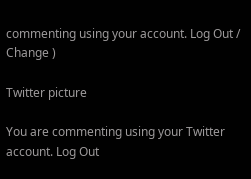commenting using your account. Log Out /  Change )

Twitter picture

You are commenting using your Twitter account. Log Out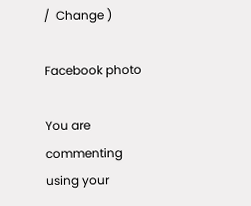/  Change )

Facebook photo

You are commenting using your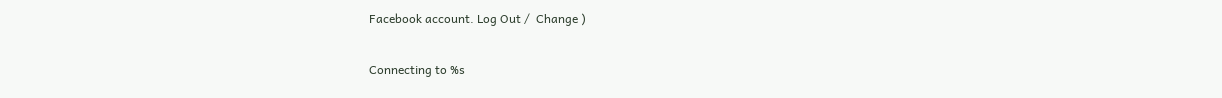Facebook account. Log Out /  Change )

Connecting to %s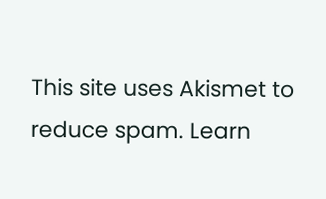This site uses Akismet to reduce spam. Learn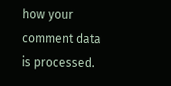how your comment data is processed.